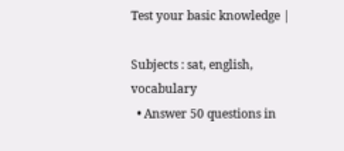Test your basic knowledge |

Subjects : sat, english, vocabulary
  • Answer 50 questions in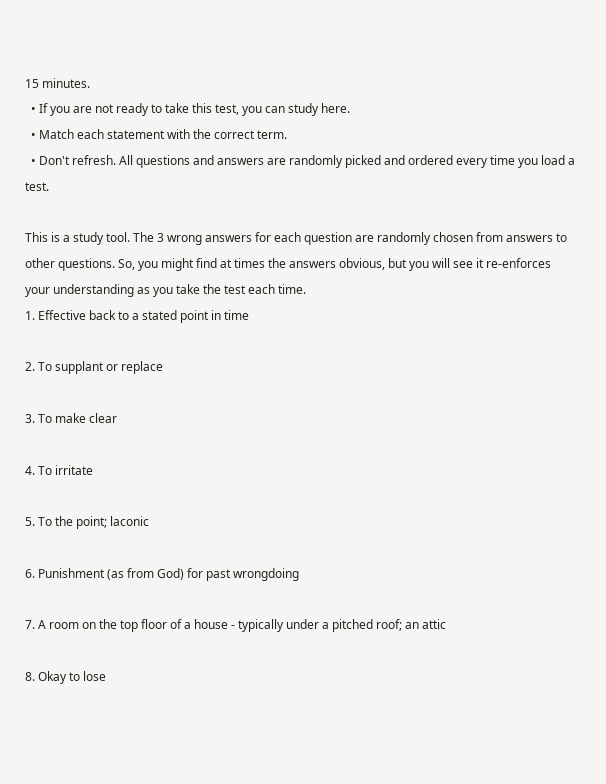15 minutes.
  • If you are not ready to take this test, you can study here.
  • Match each statement with the correct term.
  • Don't refresh. All questions and answers are randomly picked and ordered every time you load a test.

This is a study tool. The 3 wrong answers for each question are randomly chosen from answers to other questions. So, you might find at times the answers obvious, but you will see it re-enforces your understanding as you take the test each time.
1. Effective back to a stated point in time

2. To supplant or replace

3. To make clear

4. To irritate

5. To the point; laconic

6. Punishment (as from God) for past wrongdoing

7. A room on the top floor of a house - typically under a pitched roof; an attic

8. Okay to lose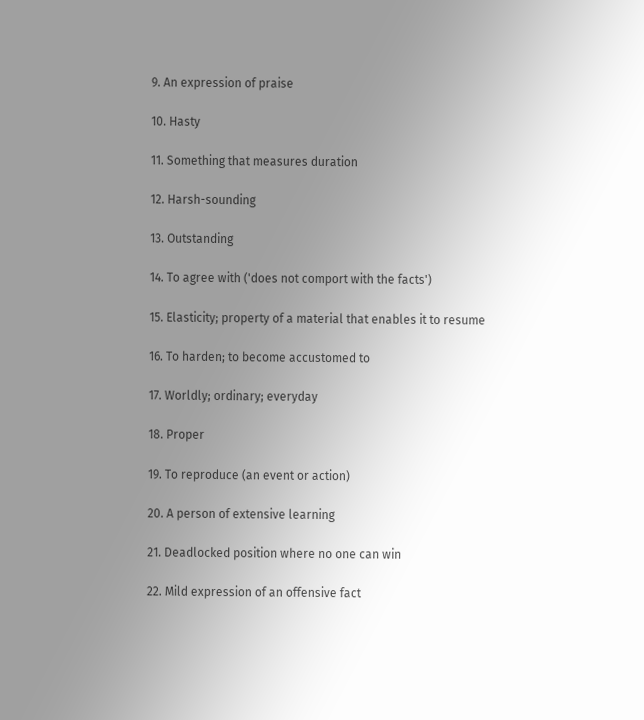9. An expression of praise

10. Hasty

11. Something that measures duration

12. Harsh-sounding

13. Outstanding

14. To agree with ('does not comport with the facts')

15. Elasticity; property of a material that enables it to resume

16. To harden; to become accustomed to

17. Worldly; ordinary; everyday

18. Proper

19. To reproduce (an event or action)

20. A person of extensive learning

21. Deadlocked position where no one can win

22. Mild expression of an offensive fact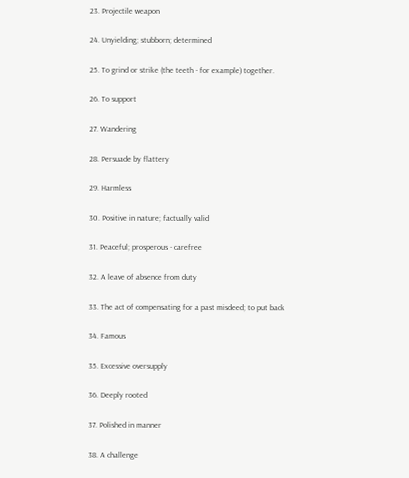23. Projectile weapon

24. Unyielding; stubborn; determined

25. To grind or strike (the teeth - for example) together.

26. To support

27. Wandering

28. Persuade by flattery

29. Harmless

30. Positive in nature; factually valid

31. Peaceful; prosperous - carefree

32. A leave of absence from duty

33. The act of compensating for a past misdeed; to put back

34. Famous

35. Excessive oversupply

36. Deeply rooted

37. Polished in manner

38. A challenge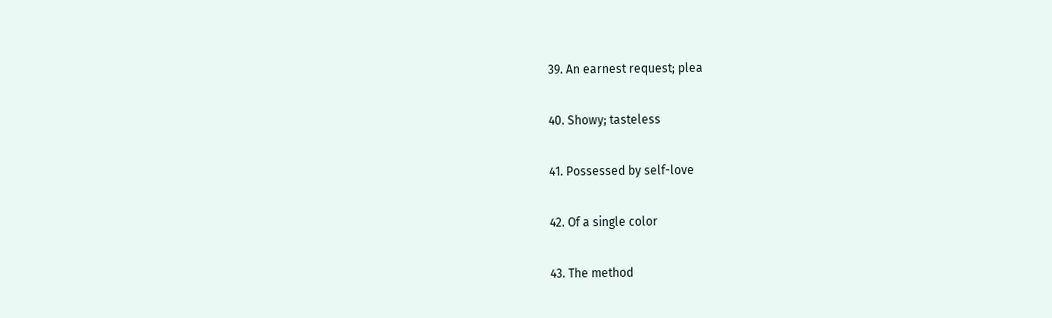39. An earnest request; plea

40. Showy; tasteless

41. Possessed by self-love

42. Of a single color

43. The method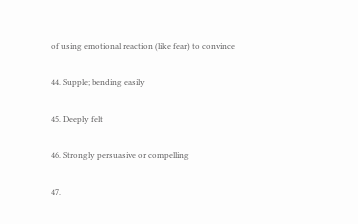of using emotional reaction (like fear) to convince

44. Supple; bending easily

45. Deeply felt

46. Strongly persuasive or compelling

47.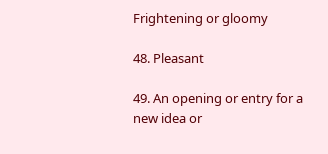Frightening or gloomy

48. Pleasant

49. An opening or entry for a new idea or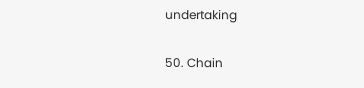undertaking

50. Chain